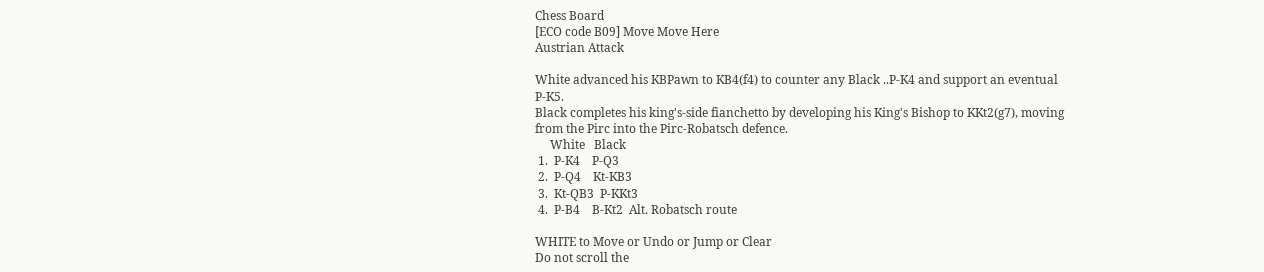Chess Board
[ECO code B09] Move Move Here
Austrian Attack

White advanced his KBPawn to KB4(f4) to counter any Black ..P-K4 and support an eventual P-K5.
Black completes his king's-side fianchetto by developing his King's Bishop to KKt2(g7), moving from the Pirc into the Pirc-Robatsch defence.
     White   Black
 1.  P-K4    P-Q3
 2.  P-Q4    Kt-KB3
 3.  Kt-QB3  P-KKt3
 4.  P-B4    B-Kt2  Alt. Robatsch route

WHITE to Move or Undo or Jump or Clear
Do not scroll the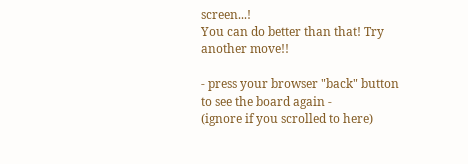screen...!
You can do better than that! Try another move!!

- press your browser "back" button to see the board again -
(ignore if you scrolled to here)